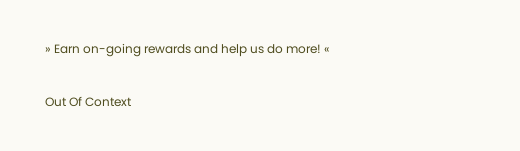» Earn on-going rewards and help us do more! «

Out Of Context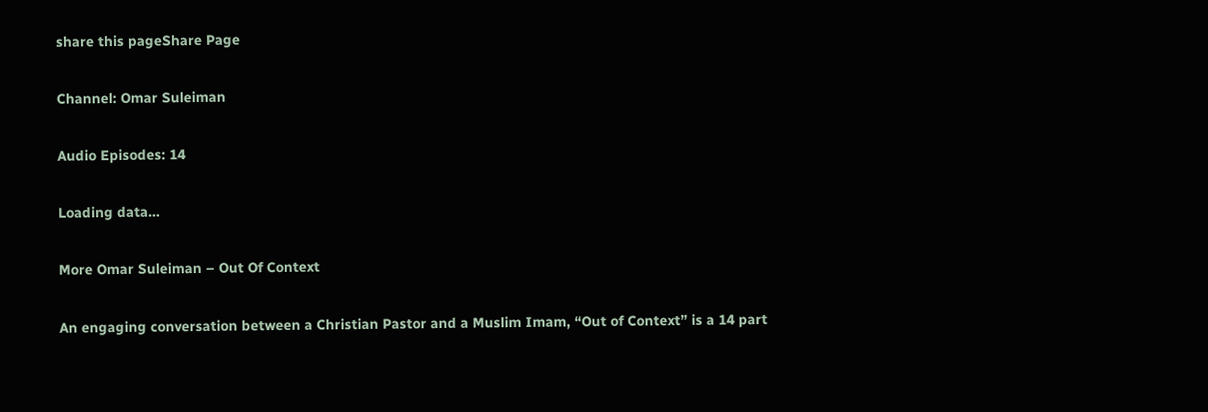share this pageShare Page

Channel: Omar Suleiman

Audio Episodes: 14

Loading data…

More Omar Suleiman – Out Of Context

An engaging conversation between a Christian Pastor and a Muslim Imam, “Out of Context” is a 14 part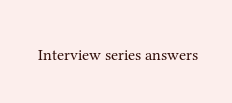Interview series answers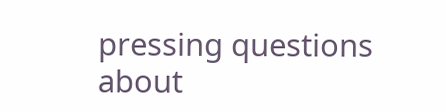pressing questions about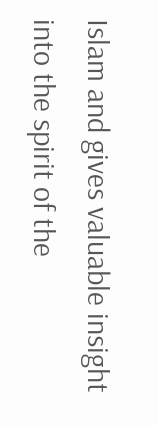Islam and gives valuable insight into the spirit of the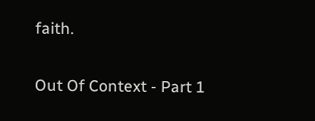faith.

Out Of Context - Part 1